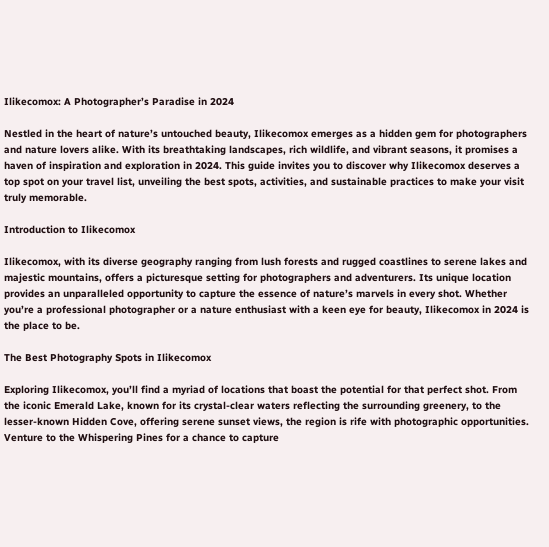Ilikecomox: A Photographer’s Paradise in 2024

Nestled in the heart of nature’s untouched beauty, Ilikecomox emerges as a hidden gem for photographers and nature lovers alike. With its breathtaking landscapes, rich wildlife, and vibrant seasons, it promises a haven of inspiration and exploration in 2024. This guide invites you to discover why Ilikecomox deserves a top spot on your travel list, unveiling the best spots, activities, and sustainable practices to make your visit truly memorable.

Introduction to Ilikecomox

Ilikecomox, with its diverse geography ranging from lush forests and rugged coastlines to serene lakes and majestic mountains, offers a picturesque setting for photographers and adventurers. Its unique location provides an unparalleled opportunity to capture the essence of nature’s marvels in every shot. Whether you’re a professional photographer or a nature enthusiast with a keen eye for beauty, Ilikecomox in 2024 is the place to be.

The Best Photography Spots in Ilikecomox

Exploring Ilikecomox, you’ll find a myriad of locations that boast the potential for that perfect shot. From the iconic Emerald Lake, known for its crystal-clear waters reflecting the surrounding greenery, to the lesser-known Hidden Cove, offering serene sunset views, the region is rife with photographic opportunities. Venture to the Whispering Pines for a chance to capture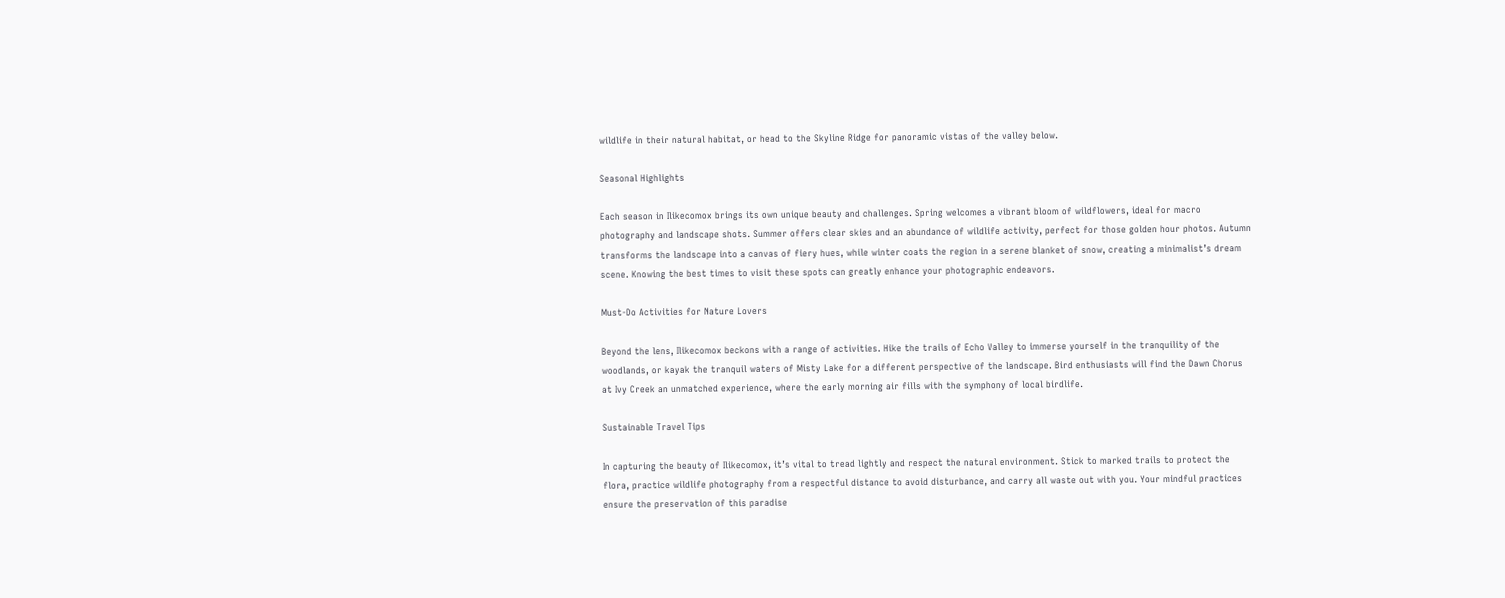wildlife in their natural habitat, or head to the Skyline Ridge for panoramic vistas of the valley below.

Seasonal Highlights

Each season in Ilikecomox brings its own unique beauty and challenges. Spring welcomes a vibrant bloom of wildflowers, ideal for macro photography and landscape shots. Summer offers clear skies and an abundance of wildlife activity, perfect for those golden hour photos. Autumn transforms the landscape into a canvas of fiery hues, while winter coats the region in a serene blanket of snow, creating a minimalist’s dream scene. Knowing the best times to visit these spots can greatly enhance your photographic endeavors.

Must-Do Activities for Nature Lovers

Beyond the lens, Ilikecomox beckons with a range of activities. Hike the trails of Echo Valley to immerse yourself in the tranquility of the woodlands, or kayak the tranquil waters of Misty Lake for a different perspective of the landscape. Bird enthusiasts will find the Dawn Chorus at Ivy Creek an unmatched experience, where the early morning air fills with the symphony of local birdlife.

Sustainable Travel Tips

In capturing the beauty of Ilikecomox, it’s vital to tread lightly and respect the natural environment. Stick to marked trails to protect the flora, practice wildlife photography from a respectful distance to avoid disturbance, and carry all waste out with you. Your mindful practices ensure the preservation of this paradise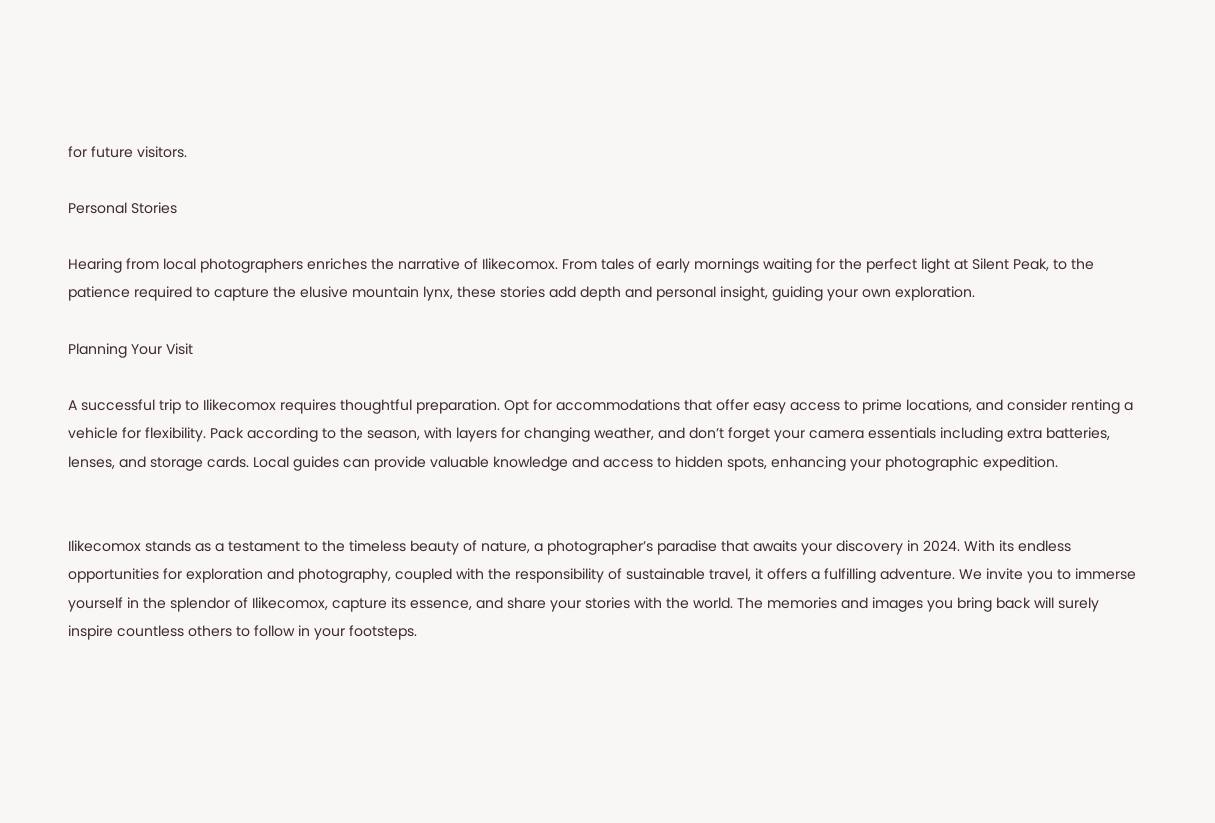for future visitors.

Personal Stories

Hearing from local photographers enriches the narrative of Ilikecomox. From tales of early mornings waiting for the perfect light at Silent Peak, to the patience required to capture the elusive mountain lynx, these stories add depth and personal insight, guiding your own exploration.

Planning Your Visit

A successful trip to Ilikecomox requires thoughtful preparation. Opt for accommodations that offer easy access to prime locations, and consider renting a vehicle for flexibility. Pack according to the season, with layers for changing weather, and don’t forget your camera essentials including extra batteries, lenses, and storage cards. Local guides can provide valuable knowledge and access to hidden spots, enhancing your photographic expedition.


Ilikecomox stands as a testament to the timeless beauty of nature, a photographer’s paradise that awaits your discovery in 2024. With its endless opportunities for exploration and photography, coupled with the responsibility of sustainable travel, it offers a fulfilling adventure. We invite you to immerse yourself in the splendor of Ilikecomox, capture its essence, and share your stories with the world. The memories and images you bring back will surely inspire countless others to follow in your footsteps.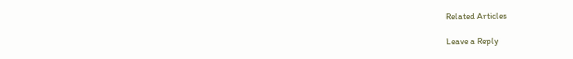Related Articles

Leave a Reply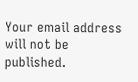Your email address will not be published.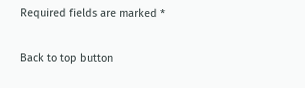Required fields are marked *

Back to top button